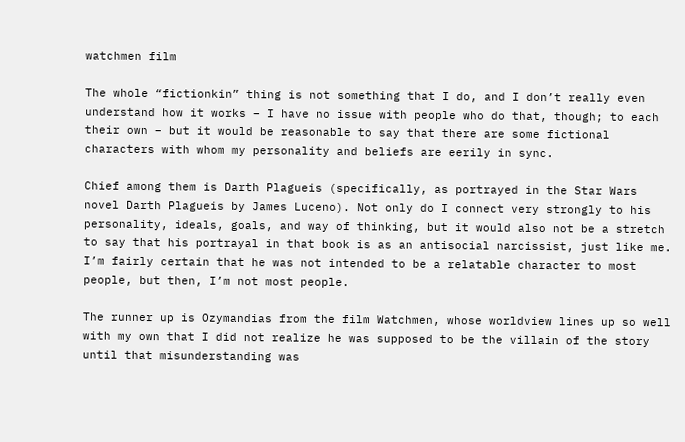watchmen film

The whole “fictionkin” thing is not something that I do, and I don’t really even understand how it works – I have no issue with people who do that, though; to each their own – but it would be reasonable to say that there are some fictional characters with whom my personality and beliefs are eerily in sync.

Chief among them is Darth Plagueis (specifically, as portrayed in the Star Wars novel Darth Plagueis by James Luceno). Not only do I connect very strongly to his personality, ideals, goals, and way of thinking, but it would also not be a stretch to say that his portrayal in that book is as an antisocial narcissist, just like me. I’m fairly certain that he was not intended to be a relatable character to most people, but then, I’m not most people.

The runner up is Ozymandias from the film Watchmen, whose worldview lines up so well with my own that I did not realize he was supposed to be the villain of the story until that misunderstanding was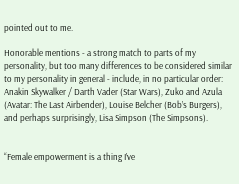pointed out to me.

Honorable mentions - a strong match to parts of my personality, but too many differences to be considered similar to my personality in general - include, in no particular order: Anakin Skywalker / Darth Vader (Star Wars), Zuko and Azula (Avatar: The Last Airbender), Louise Belcher (Bob’s Burgers), and perhaps surprisingly, Lisa Simpson (The Simpsons).


“Female empowerment is a thing I’ve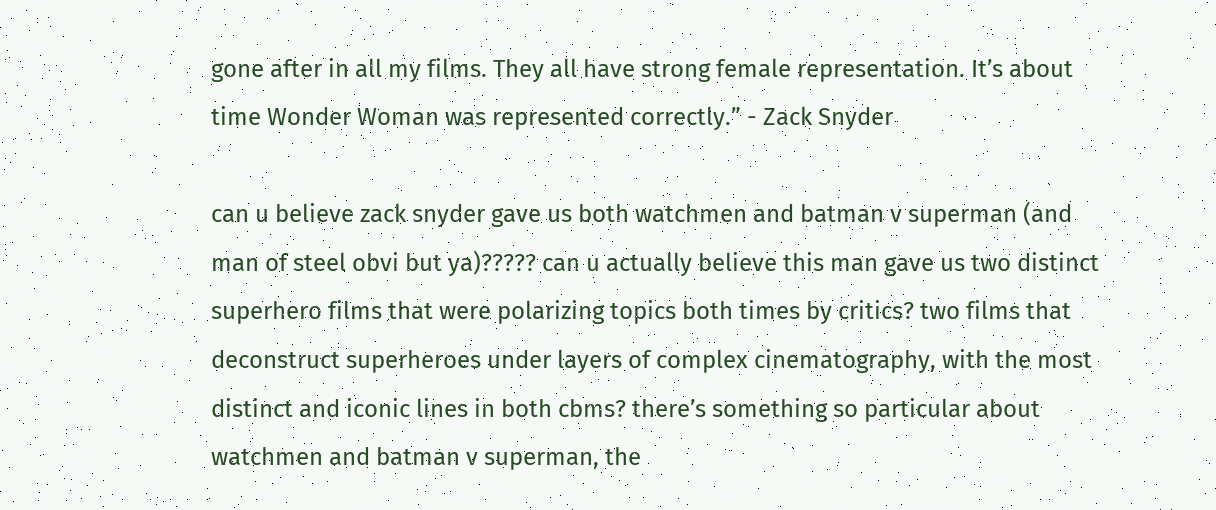gone after in all my films. They all have strong female representation. It’s about time Wonder Woman was represented correctly.” - Zack Snyder

can u believe zack snyder gave us both watchmen and batman v superman (and man of steel obvi but ya)????? can u actually believe this man gave us two distinct superhero films that were polarizing topics both times by critics? two films that deconstruct superheroes under layers of complex cinematography, with the most distinct and iconic lines in both cbms? there’s something so particular about watchmen and batman v superman, the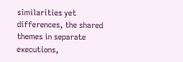similarities yet differences, the shared themes in separate executions,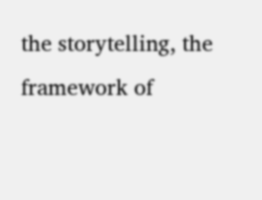the storytelling, the framework of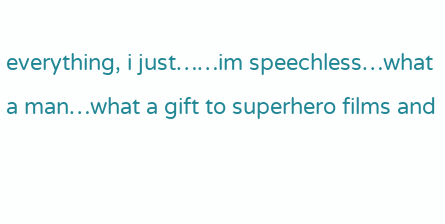everything, i just……im speechless…what a man…what a gift to superhero films and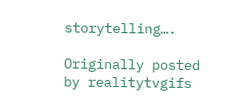storytelling….

Originally posted by realitytvgifs